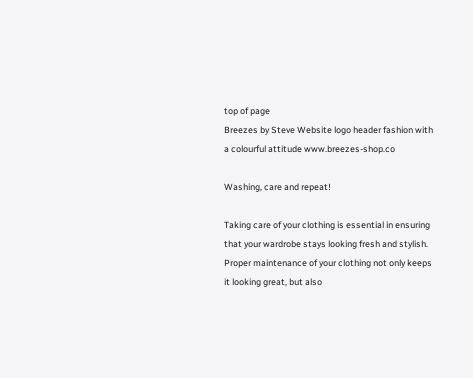top of page
Breezes by Steve Website logo header fashion with a colourful attitude www.breezes-shop.co

Washing, care and repeat!

Taking care of your clothing is essential in ensuring that your wardrobe stays looking fresh and stylish. Proper maintenance of your clothing not only keeps it looking great, but also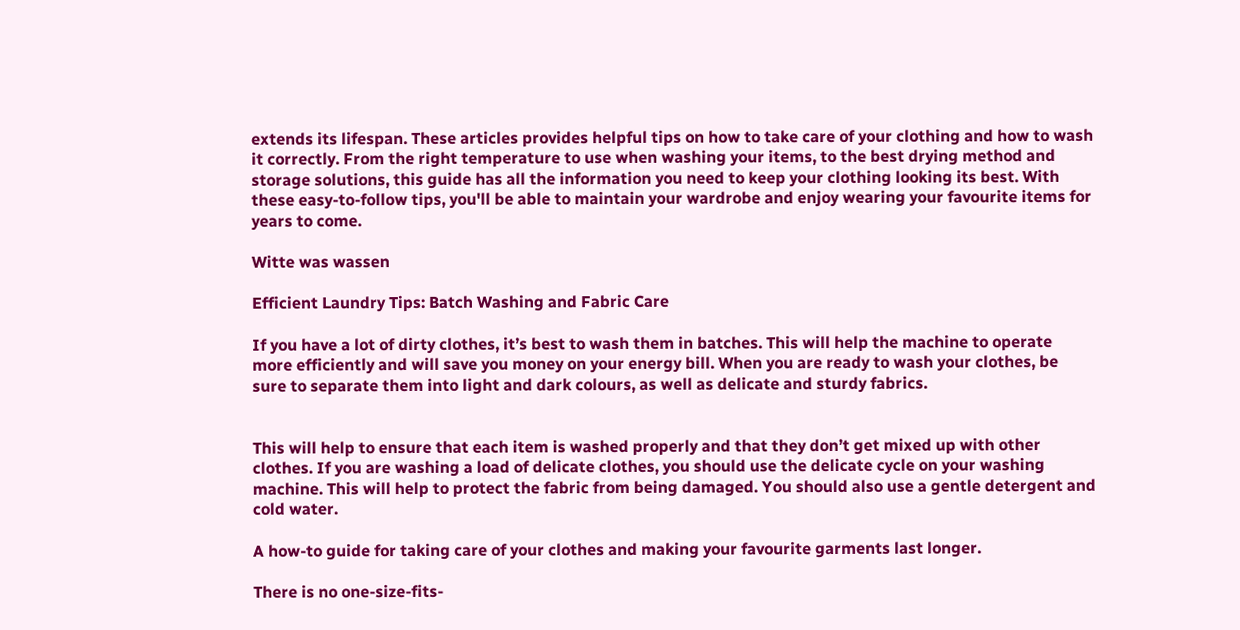extends its lifespan. These articles provides helpful tips on how to take care of your clothing and how to wash it correctly. From the right temperature to use when washing your items, to the best drying method and storage solutions, this guide has all the information you need to keep your clothing looking its best. With these easy-to-follow tips, you'll be able to maintain your wardrobe and enjoy wearing your favourite items for years to come.

Witte was wassen

Efficient Laundry Tips: Batch Washing and Fabric Care

If you have a lot of dirty clothes, it’s best to wash them in batches. This will help the machine to operate more efficiently and will save you money on your energy bill. When you are ready to wash your clothes, be sure to separate them into light and dark colours, as well as delicate and sturdy fabrics.


This will help to ensure that each item is washed properly and that they don’t get mixed up with other clothes. If you are washing a load of delicate clothes, you should use the delicate cycle on your washing machine. This will help to protect the fabric from being damaged. You should also use a gentle detergent and cold water.

A how-to guide for taking care of your clothes and making your favourite garments last longer.

There is no one-size-fits-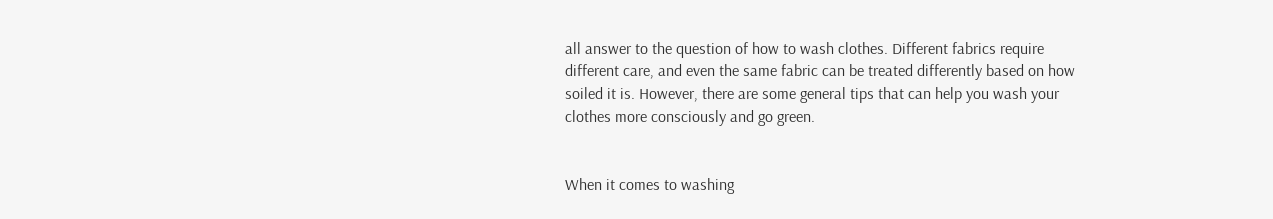all answer to the question of how to wash clothes. Different fabrics require different care, and even the same fabric can be treated differently based on how soiled it is. However, there are some general tips that can help you wash your clothes more consciously and go green.


When it comes to washing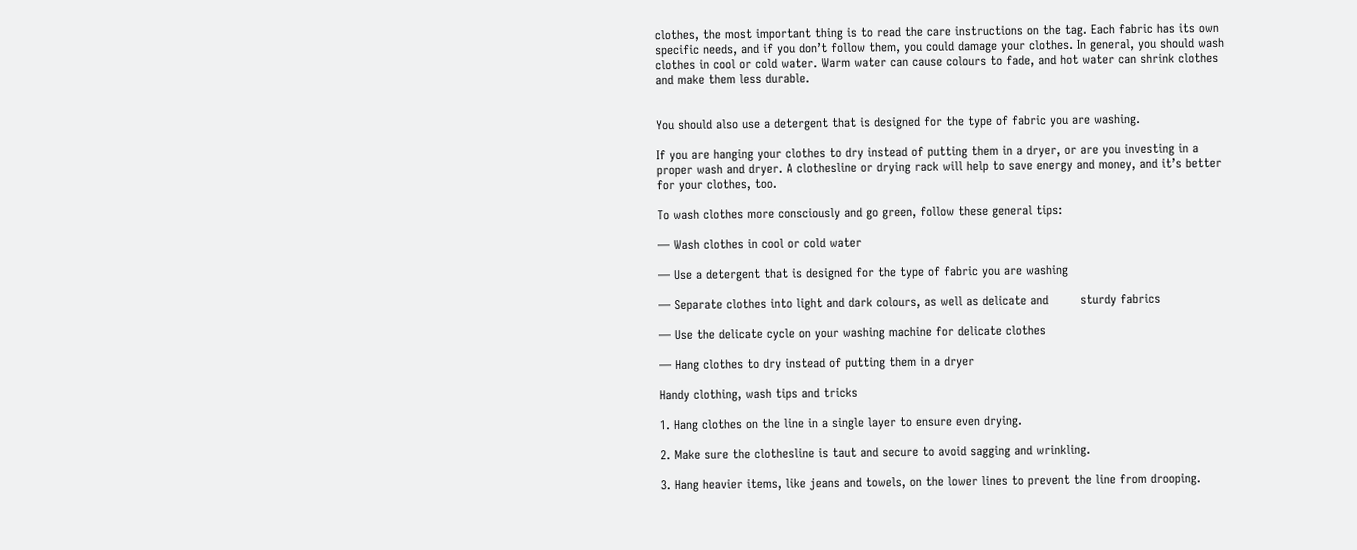clothes, the most important thing is to read the care instructions on the tag. Each fabric has its own specific needs, and if you don’t follow them, you could damage your clothes. In general, you should wash clothes in cool or cold water. Warm water can cause colours to fade, and hot water can shrink clothes and make them less durable.


You should also use a detergent that is designed for the type of fabric you are washing.

If you are hanging your clothes to dry instead of putting them in a dryer, or are you investing in a proper wash and dryer. A clothesline or drying rack will help to save energy and money, and it’s better for your clothes, too.

To wash clothes more consciously and go green, follow these general tips:

— Wash clothes in cool or cold water

— Use a detergent that is designed for the type of fabric you are washing

— Separate clothes into light and dark colours, as well as delicate and        sturdy fabrics

— Use the delicate cycle on your washing machine for delicate clothes

— Hang clothes to dry instead of putting them in a dryer

Handy clothing, wash tips and tricks

1. Hang clothes on the line in a single layer to ensure even drying.

2. Make sure the clothesline is taut and secure to avoid sagging and wrinkling.

3. Hang heavier items, like jeans and towels, on the lower lines to prevent the line from drooping.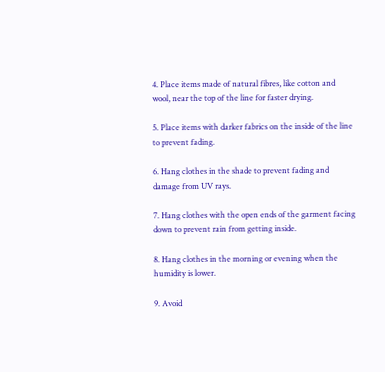4. Place items made of natural fibres, like cotton and wool, near the top of the line for faster drying.

5. Place items with darker fabrics on the inside of the line to prevent fading.

6. Hang clothes in the shade to prevent fading and damage from UV rays.

7. Hang clothes with the open ends of the garment facing down to prevent rain from getting inside.

8. Hang clothes in the morning or evening when the humidity is lower.

9. Avoid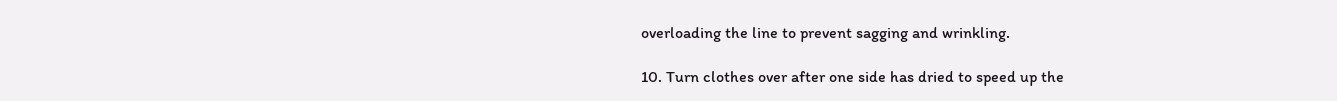overloading the line to prevent sagging and wrinkling.

10. Turn clothes over after one side has dried to speed up the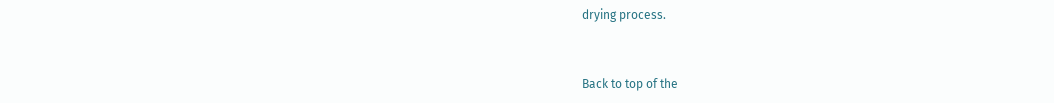drying process.


Back to top of the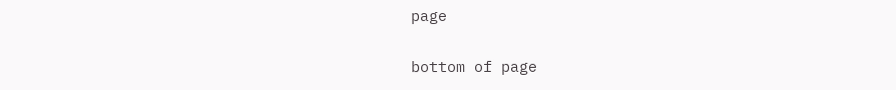page

bottom of page